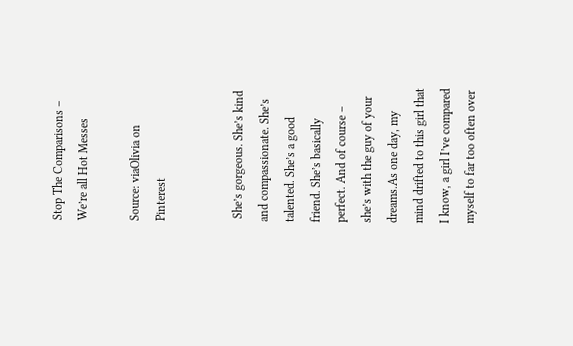Stop The Comparisons – We’re all Hot Messes

Source: viaOlivia on Pinterest


 She’s gorgeous. She’s kind and compassionate. She’s talented. She’s a good friend. She’s basically perfect. And of course – she’s with the guy of your dreams.As one day, my mind drifted to this girl that I know, a girl I’ve compared myself to far too often over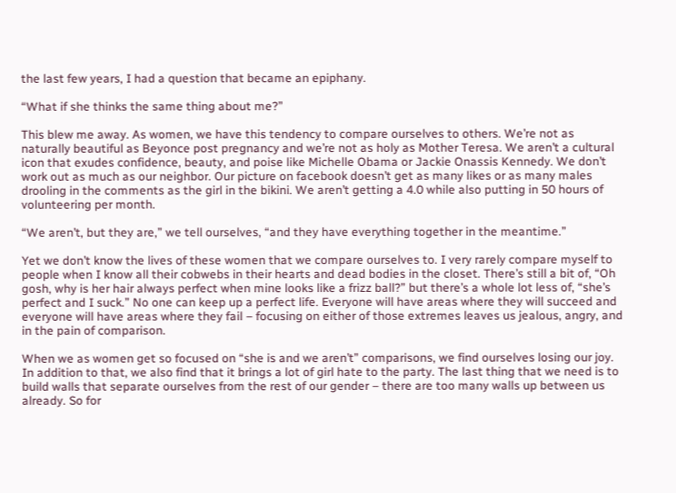the last few years, I had a question that became an epiphany.

“What if she thinks the same thing about me?”

This blew me away. As women, we have this tendency to compare ourselves to others. We’re not as naturally beautiful as Beyonce post pregnancy and we’re not as holy as Mother Teresa. We aren’t a cultural icon that exudes confidence, beauty, and poise like Michelle Obama or Jackie Onassis Kennedy. We don’t work out as much as our neighbor. Our picture on facebook doesn’t get as many likes or as many males drooling in the comments as the girl in the bikini. We aren’t getting a 4.0 while also putting in 50 hours of volunteering per month.

“We aren’t, but they are,” we tell ourselves, “and they have everything together in the meantime.”

Yet we don’t know the lives of these women that we compare ourselves to. I very rarely compare myself to people when I know all their cobwebs in their hearts and dead bodies in the closet. There’s still a bit of, “Oh gosh, why is her hair always perfect when mine looks like a frizz ball?” but there’s a whole lot less of, “she’s perfect and I suck.” No one can keep up a perfect life. Everyone will have areas where they will succeed and everyone will have areas where they fail – focusing on either of those extremes leaves us jealous, angry, and in the pain of comparison.

When we as women get so focused on “she is and we aren’t” comparisons, we find ourselves losing our joy. In addition to that, we also find that it brings a lot of girl hate to the party. The last thing that we need is to build walls that separate ourselves from the rest of our gender – there are too many walls up between us already. So for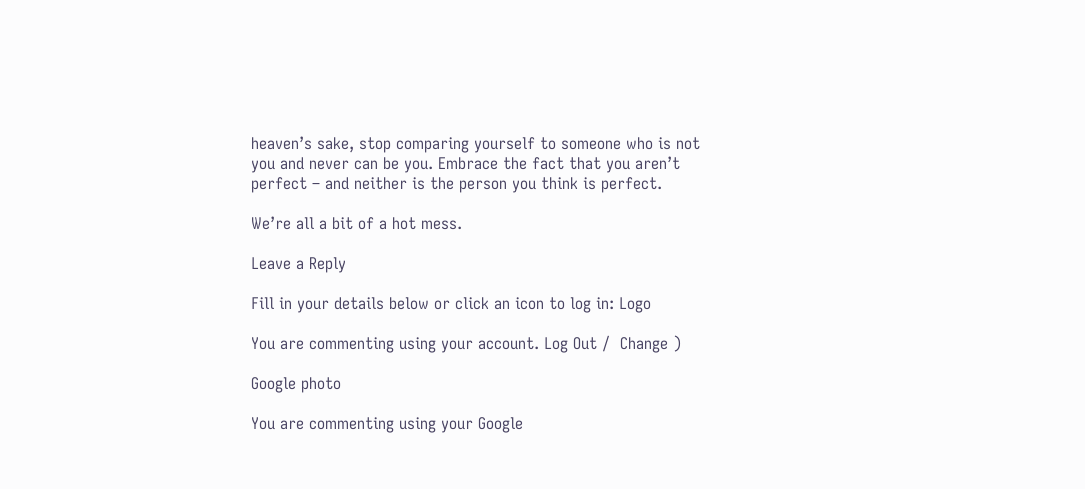heaven’s sake, stop comparing yourself to someone who is not you and never can be you. Embrace the fact that you aren’t perfect – and neither is the person you think is perfect.

We’re all a bit of a hot mess.

Leave a Reply

Fill in your details below or click an icon to log in: Logo

You are commenting using your account. Log Out /  Change )

Google photo

You are commenting using your Google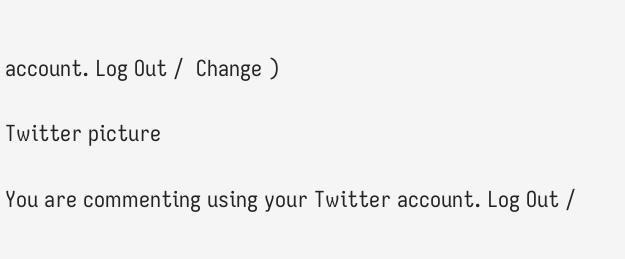account. Log Out /  Change )

Twitter picture

You are commenting using your Twitter account. Log Out /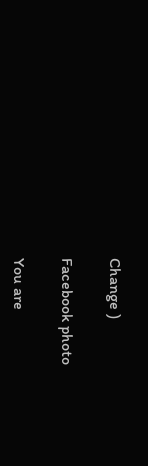Change )

Facebook photo

You are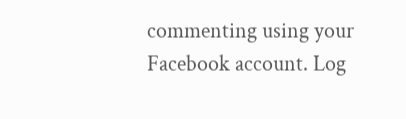commenting using your Facebook account. Log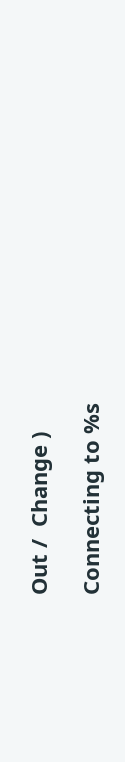Out /  Change )

Connecting to %s